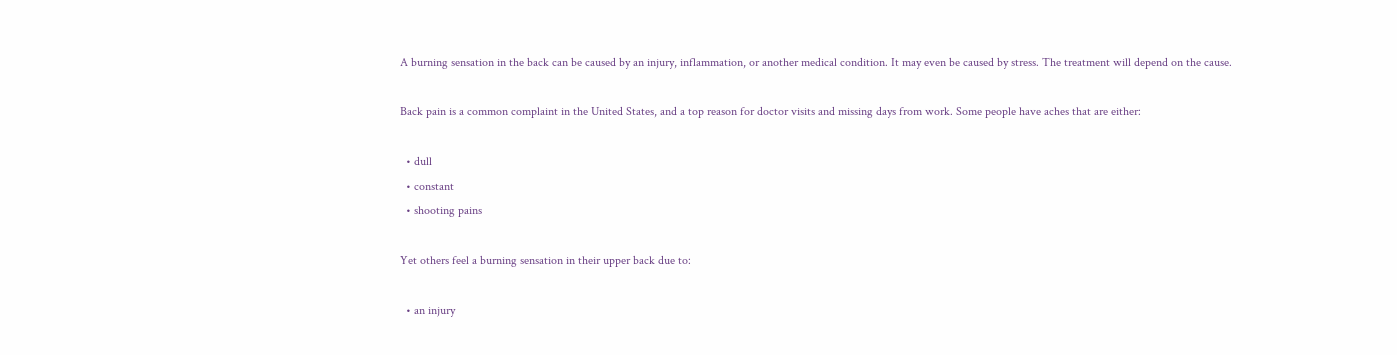A burning sensation in the back can be caused by an injury, inflammation, or another medical condition. It may even be caused by stress. The treatment will depend on the cause.

Back pain is a common complaint in the United States, and a top reason for doctor visits and missing days from work. Some people have aches that are either:

  • dull
  • constant
  • shooting pains

Yet others feel a burning sensation in their upper back due to:

  • an injury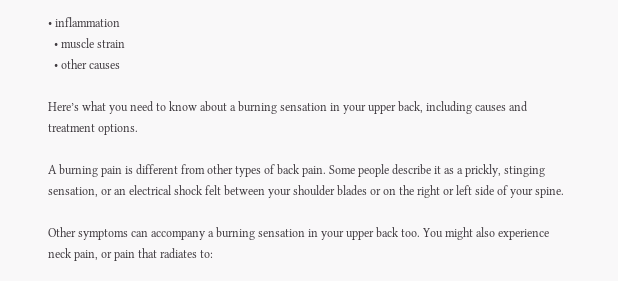• inflammation
  • muscle strain
  • other causes

Here’s what you need to know about a burning sensation in your upper back, including causes and treatment options.

A burning pain is different from other types of back pain. Some people describe it as a prickly, stinging sensation, or an electrical shock felt between your shoulder blades or on the right or left side of your spine.

Other symptoms can accompany a burning sensation in your upper back too. You might also experience neck pain, or pain that radiates to: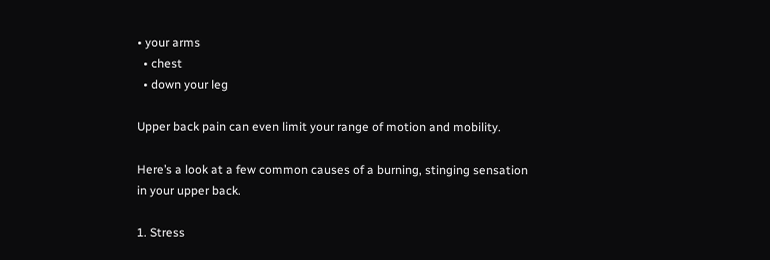• your arms
  • chest
  • down your leg

Upper back pain can even limit your range of motion and mobility.

Here’s a look at a few common causes of a burning, stinging sensation in your upper back.

1. Stress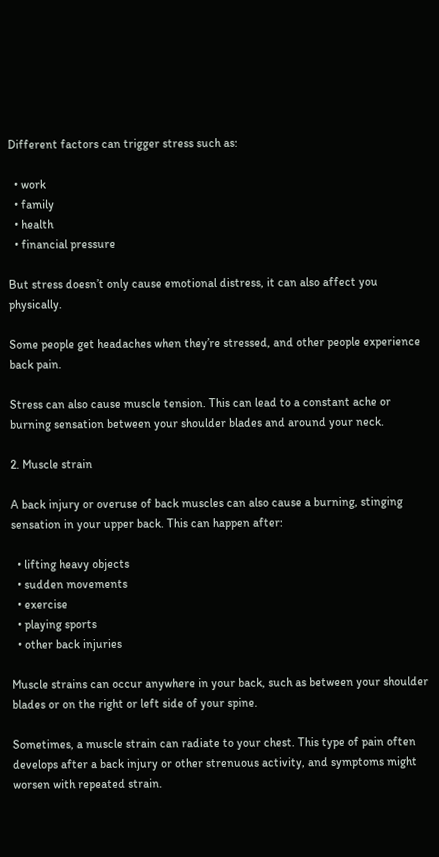Different factors can trigger stress such as:

  • work
  • family
  • health
  • financial pressure

But stress doesn’t only cause emotional distress, it can also affect you physically.

Some people get headaches when they’re stressed, and other people experience back pain.

Stress can also cause muscle tension. This can lead to a constant ache or burning sensation between your shoulder blades and around your neck.

2. Muscle strain

A back injury or overuse of back muscles can also cause a burning, stinging sensation in your upper back. This can happen after:

  • lifting heavy objects
  • sudden movements
  • exercise
  • playing sports
  • other back injuries

Muscle strains can occur anywhere in your back, such as between your shoulder blades or on the right or left side of your spine.

Sometimes, a muscle strain can radiate to your chest. This type of pain often develops after a back injury or other strenuous activity, and symptoms might worsen with repeated strain.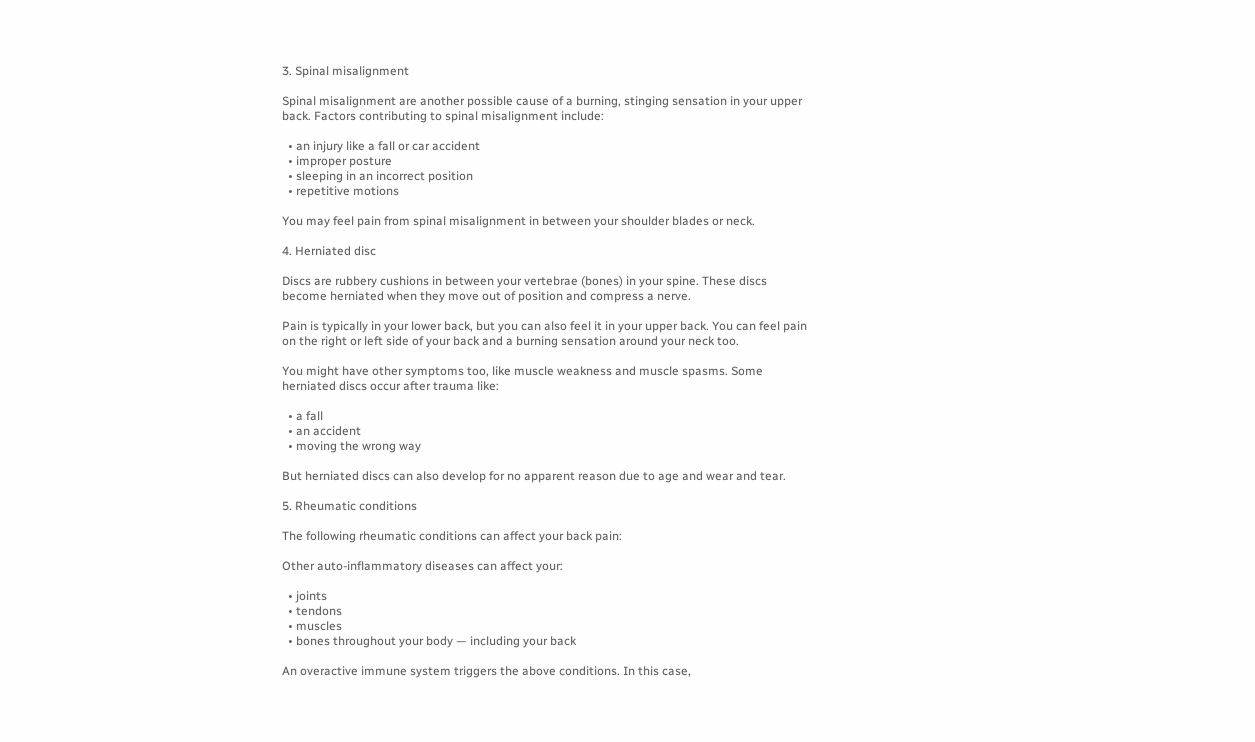3. Spinal misalignment

Spinal misalignment are another possible cause of a burning, stinging sensation in your upper back. Factors contributing to spinal misalignment include:

  • an injury like a fall or car accident
  • improper posture
  • sleeping in an incorrect position
  • repetitive motions

You may feel pain from spinal misalignment in between your shoulder blades or neck.

4. Herniated disc

Discs are rubbery cushions in between your vertebrae (bones) in your spine. These discs become herniated when they move out of position and compress a nerve.

Pain is typically in your lower back, but you can also feel it in your upper back. You can feel pain on the right or left side of your back and a burning sensation around your neck too.

You might have other symptoms too, like muscle weakness and muscle spasms. Some herniated discs occur after trauma like:

  • a fall
  • an accident
  • moving the wrong way

But herniated discs can also develop for no apparent reason due to age and wear and tear.

5. Rheumatic conditions

The following rheumatic conditions can affect your back pain:

Other auto-inflammatory diseases can affect your:

  • joints
  • tendons
  • muscles
  • bones throughout your body — including your back

An overactive immune system triggers the above conditions. In this case,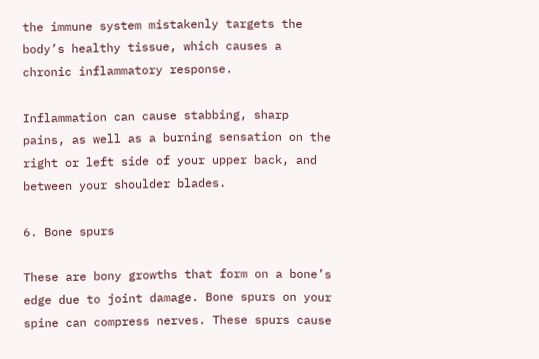the immune system mistakenly targets the body’s healthy tissue, which causes a chronic inflammatory response.

Inflammation can cause stabbing, sharp pains, as well as a burning sensation on the right or left side of your upper back, and between your shoulder blades.

6. Bone spurs

These are bony growths that form on a bone’s edge due to joint damage. Bone spurs on your spine can compress nerves. These spurs cause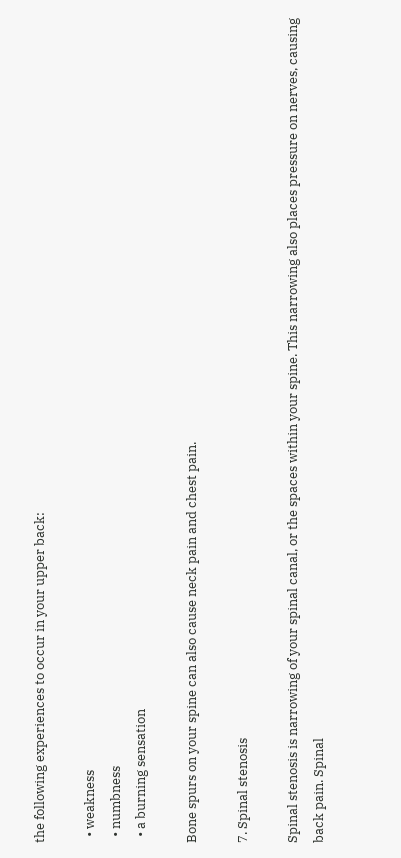the following experiences to occur in your upper back:

  • weakness
  • numbness
  • a burning sensation

Bone spurs on your spine can also cause neck pain and chest pain.

7. Spinal stenosis

Spinal stenosis is narrowing of your spinal canal, or the spaces within your spine. This narrowing also places pressure on nerves, causing back pain. Spinal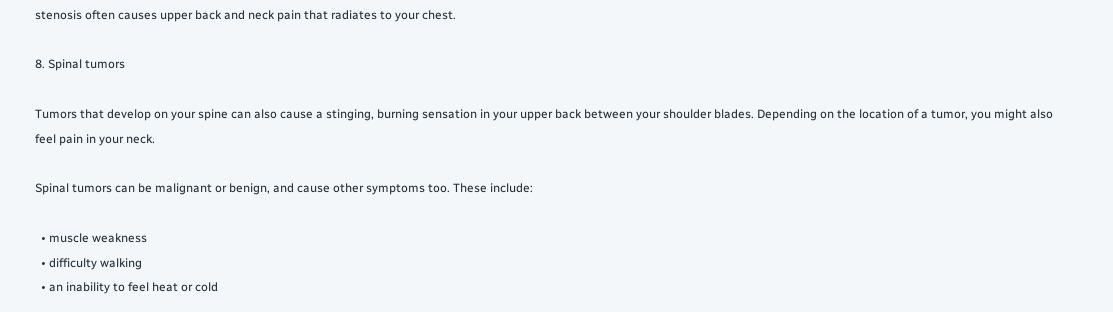stenosis often causes upper back and neck pain that radiates to your chest.

8. Spinal tumors

Tumors that develop on your spine can also cause a stinging, burning sensation in your upper back between your shoulder blades. Depending on the location of a tumor, you might also feel pain in your neck.

Spinal tumors can be malignant or benign, and cause other symptoms too. These include:

  • muscle weakness
  • difficulty walking
  • an inability to feel heat or cold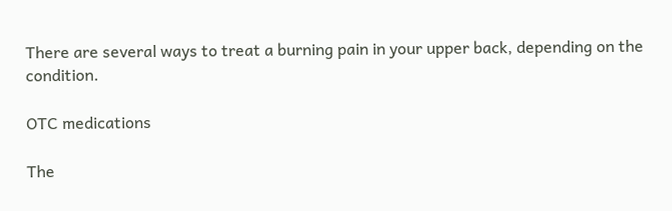There are several ways to treat a burning pain in your upper back, depending on the condition.

OTC medications

The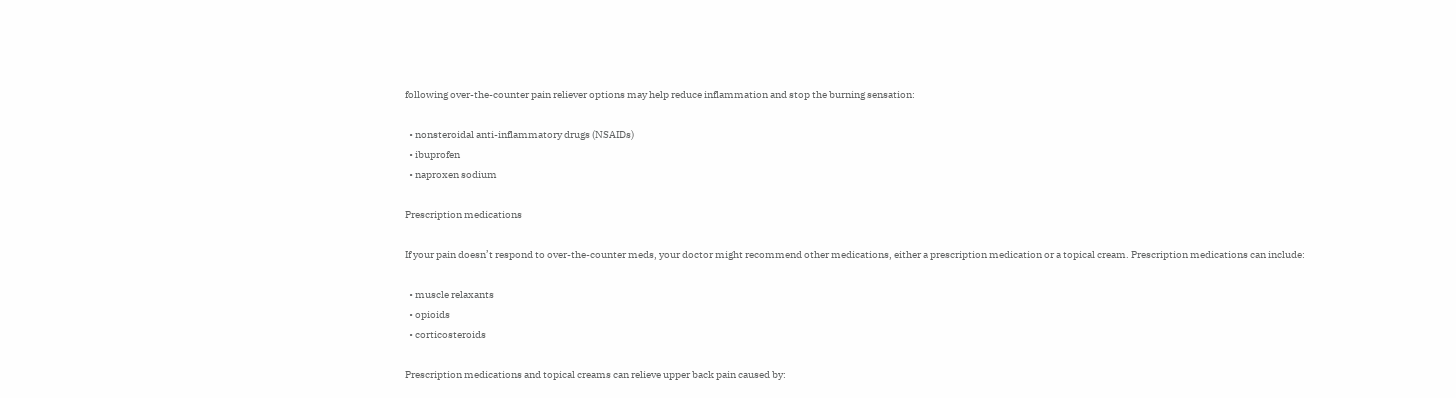following over-the-counter pain reliever options may help reduce inflammation and stop the burning sensation:

  • nonsteroidal anti-inflammatory drugs (NSAIDs)
  • ibuprofen
  • naproxen sodium

Prescription medications

If your pain doesn’t respond to over-the-counter meds, your doctor might recommend other medications, either a prescription medication or a topical cream. Prescription medications can include:

  • muscle relaxants
  • opioids
  • corticosteroids

Prescription medications and topical creams can relieve upper back pain caused by: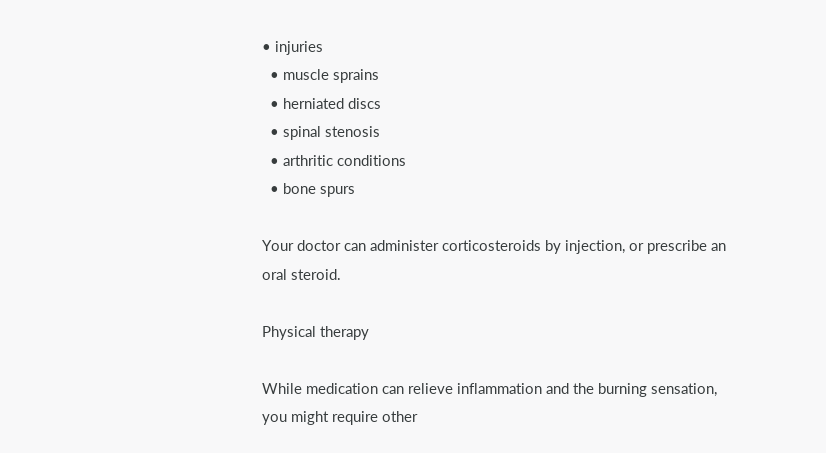• injuries
  • muscle sprains
  • herniated discs
  • spinal stenosis
  • arthritic conditions
  • bone spurs

Your doctor can administer corticosteroids by injection, or prescribe an oral steroid.

Physical therapy

While medication can relieve inflammation and the burning sensation, you might require other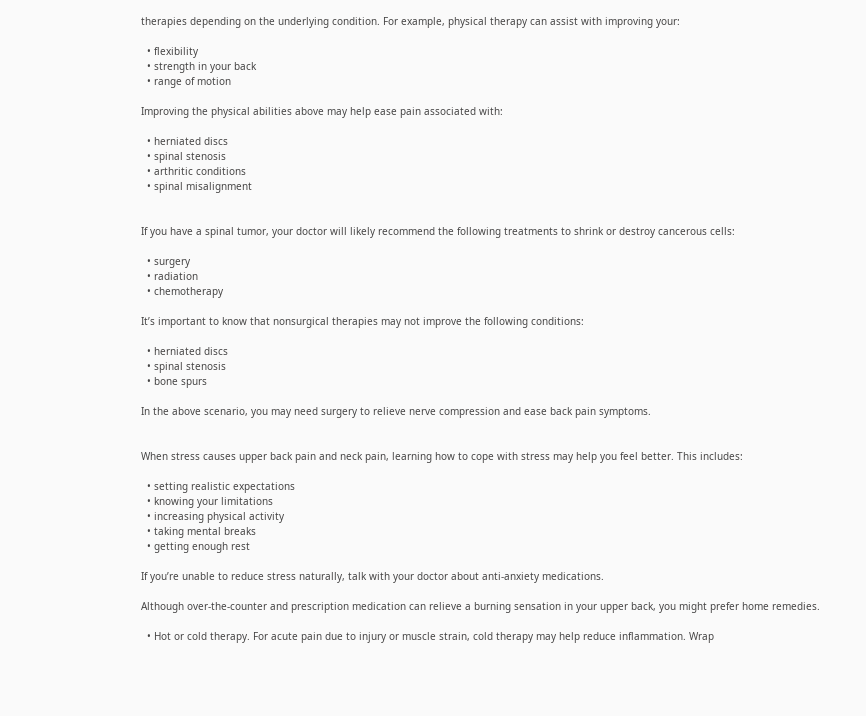therapies depending on the underlying condition. For example, physical therapy can assist with improving your:

  • flexibility
  • strength in your back
  • range of motion

Improving the physical abilities above may help ease pain associated with:

  • herniated discs
  • spinal stenosis
  • arthritic conditions
  • spinal misalignment


If you have a spinal tumor, your doctor will likely recommend the following treatments to shrink or destroy cancerous cells:

  • surgery
  • radiation
  • chemotherapy

It’s important to know that nonsurgical therapies may not improve the following conditions:

  • herniated discs
  • spinal stenosis
  • bone spurs

In the above scenario, you may need surgery to relieve nerve compression and ease back pain symptoms.


When stress causes upper back pain and neck pain, learning how to cope with stress may help you feel better. This includes:

  • setting realistic expectations
  • knowing your limitations
  • increasing physical activity
  • taking mental breaks
  • getting enough rest

If you’re unable to reduce stress naturally, talk with your doctor about anti-anxiety medications.

Although over-the-counter and prescription medication can relieve a burning sensation in your upper back, you might prefer home remedies.

  • Hot or cold therapy. For acute pain due to injury or muscle strain, cold therapy may help reduce inflammation. Wrap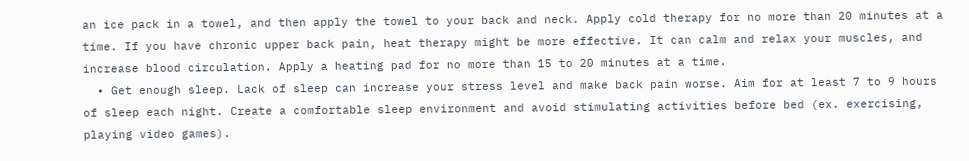an ice pack in a towel, and then apply the towel to your back and neck. Apply cold therapy for no more than 20 minutes at a time. If you have chronic upper back pain, heat therapy might be more effective. It can calm and relax your muscles, and increase blood circulation. Apply a heating pad for no more than 15 to 20 minutes at a time.
  • Get enough sleep. Lack of sleep can increase your stress level and make back pain worse. Aim for at least 7 to 9 hours of sleep each night. Create a comfortable sleep environment and avoid stimulating activities before bed (ex. exercising, playing video games).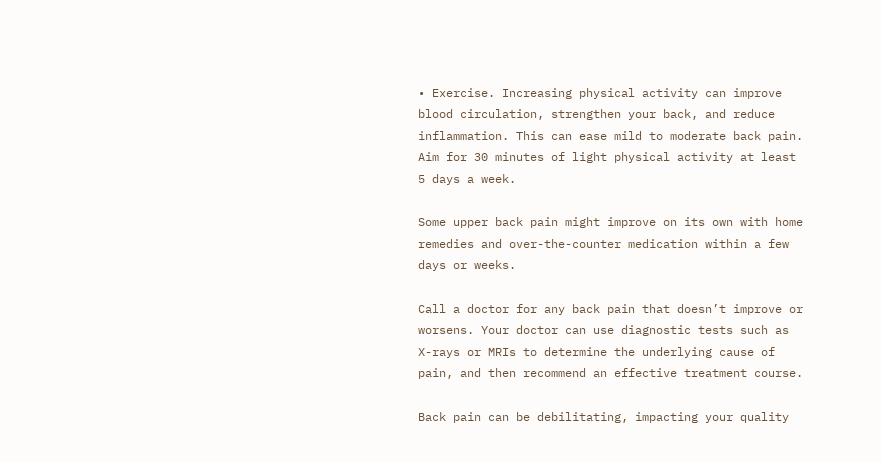• Exercise. Increasing physical activity can improve blood circulation, strengthen your back, and reduce inflammation. This can ease mild to moderate back pain. Aim for 30 minutes of light physical activity at least 5 days a week.

Some upper back pain might improve on its own with home remedies and over-the-counter medication within a few days or weeks.

Call a doctor for any back pain that doesn’t improve or worsens. Your doctor can use diagnostic tests such as X-rays or MRIs to determine the underlying cause of pain, and then recommend an effective treatment course.

Back pain can be debilitating, impacting your quality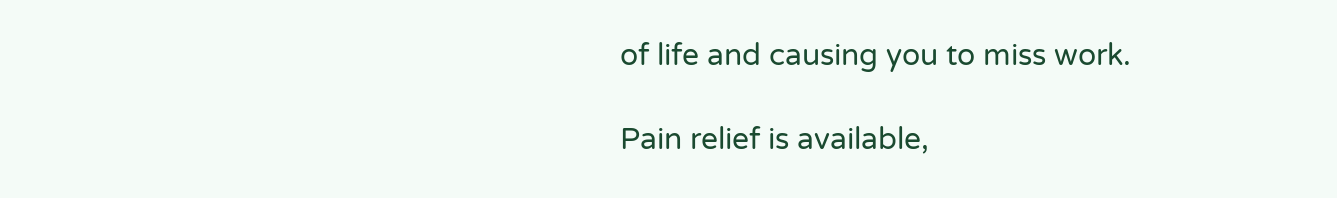of life and causing you to miss work.

Pain relief is available,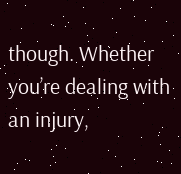though. Whether you’re dealing with an injury,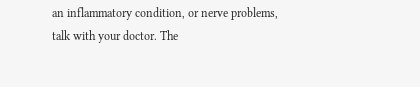an inflammatory condition, or nerve problems, talk with your doctor. The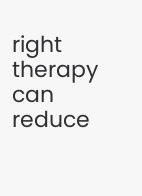right therapy can reduce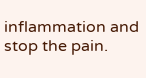inflammation and stop the pain.